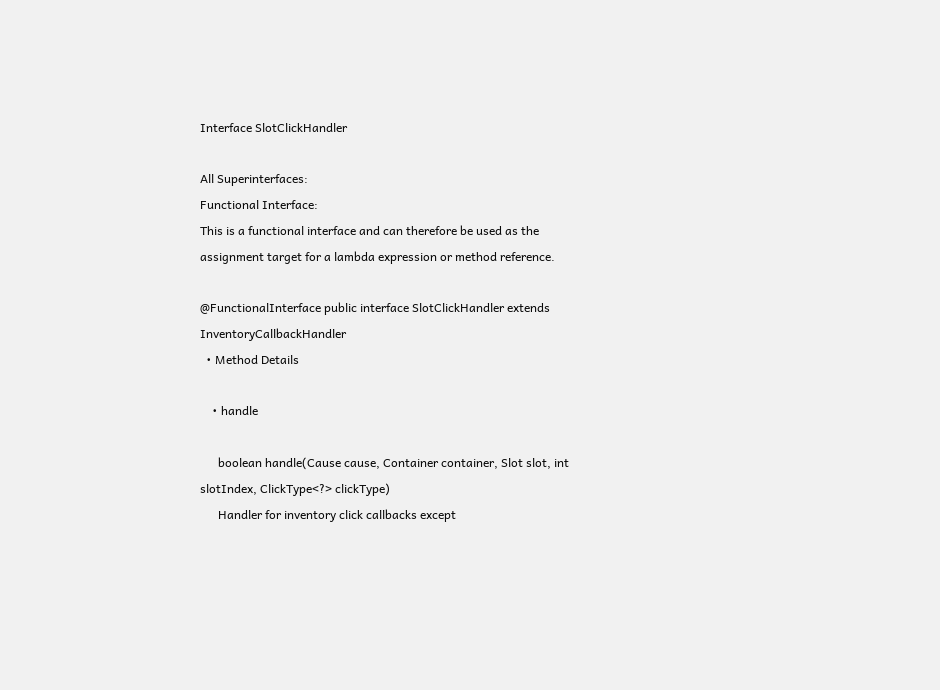Interface SlotClickHandler

All Superinterfaces:
Functional Interface:
This is a functional interface and can therefore be used as the assignment target for a lambda expression or method reference.

@FunctionalInterface public interface SlotClickHandler extends InventoryCallbackHandler
  • Method Details

    • handle

      boolean handle(Cause cause, Container container, Slot slot, int slotIndex, ClickType<?> clickType)
      Handler for inventory click callbacks except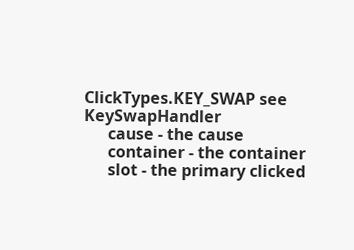ClickTypes.KEY_SWAP see KeySwapHandler
      cause - the cause
      container - the container
      slot - the primary clicked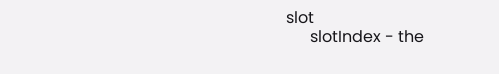slot
      slotIndex - the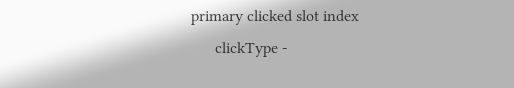primary clicked slot index
      clickType -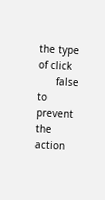the type of click
      false to prevent the action